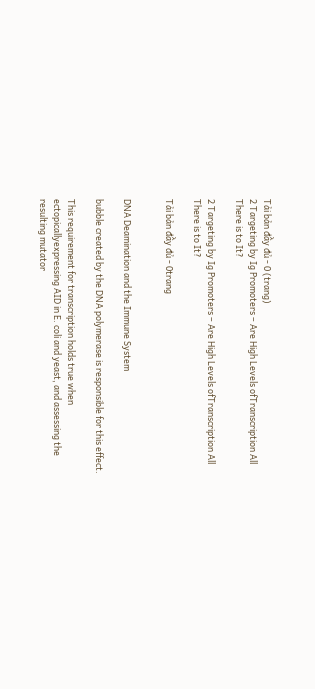Tải bản đầy đủ - 0 (trang)
2 Targeting by Ig Promoters – Are High Levels ofTranscription All There is to It?

2 Targeting by Ig Promoters – Are High Levels ofTranscription All There is to It?

Tải bản đầy đủ - 0trang


DNA Deamination and the Immune System

bubble created by the DNA polymerase is responsible for this effect.

This requirement for transcription holds true when ectopicallyexpressing AID in E. coli and yeast, and assessing the resulting mutator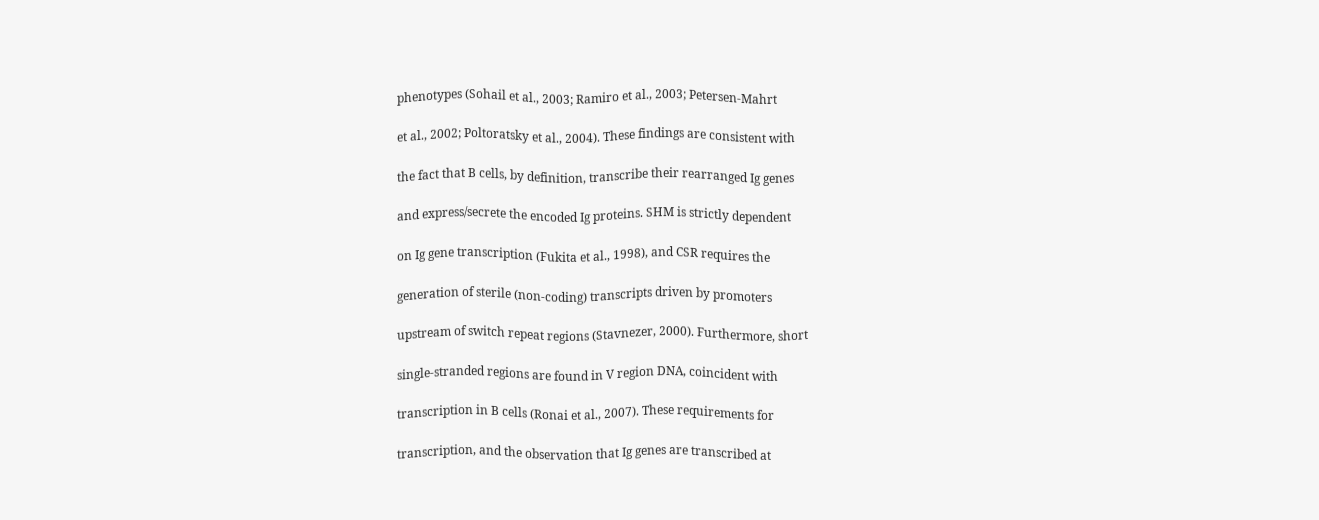phenotypes (Sohail et al., 2003; Ramiro et al., 2003; Petersen-Mahrt

et al., 2002; Poltoratsky et al., 2004). These findings are consistent with

the fact that B cells, by definition, transcribe their rearranged Ig genes

and express/secrete the encoded Ig proteins. SHM is strictly dependent

on Ig gene transcription (Fukita et al., 1998), and CSR requires the

generation of sterile (non-coding) transcripts driven by promoters

upstream of switch repeat regions (Stavnezer, 2000). Furthermore, short

single-stranded regions are found in V region DNA, coincident with

transcription in B cells (Ronai et al., 2007). These requirements for

transcription, and the observation that Ig genes are transcribed at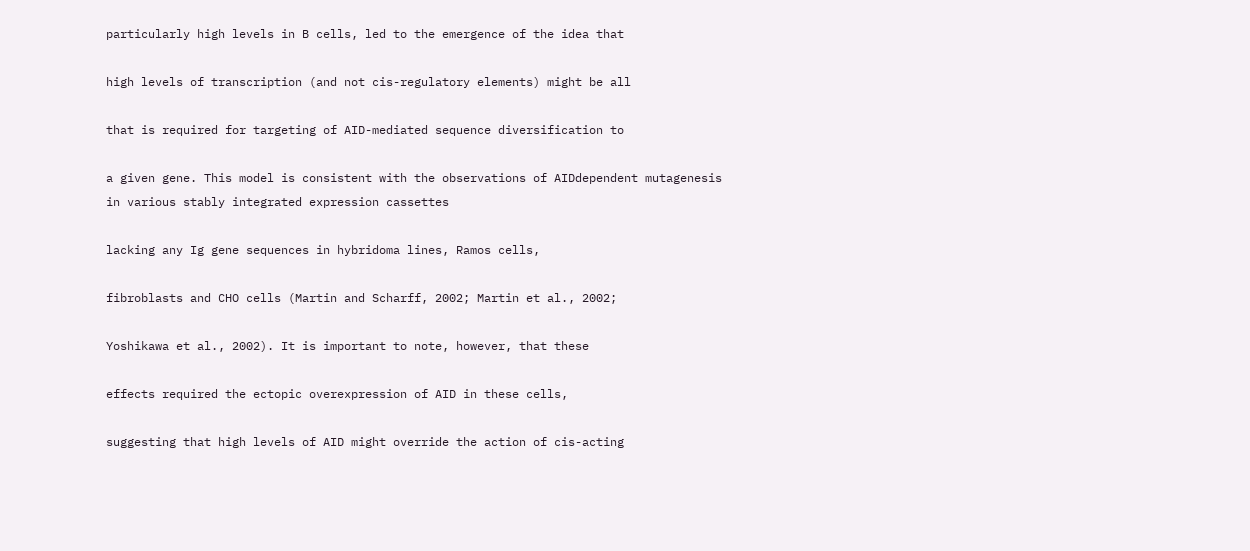particularly high levels in B cells, led to the emergence of the idea that

high levels of transcription (and not cis-regulatory elements) might be all

that is required for targeting of AID-mediated sequence diversification to

a given gene. This model is consistent with the observations of AIDdependent mutagenesis in various stably integrated expression cassettes

lacking any Ig gene sequences in hybridoma lines, Ramos cells,

fibroblasts and CHO cells (Martin and Scharff, 2002; Martin et al., 2002;

Yoshikawa et al., 2002). It is important to note, however, that these

effects required the ectopic overexpression of AID in these cells,

suggesting that high levels of AID might override the action of cis-acting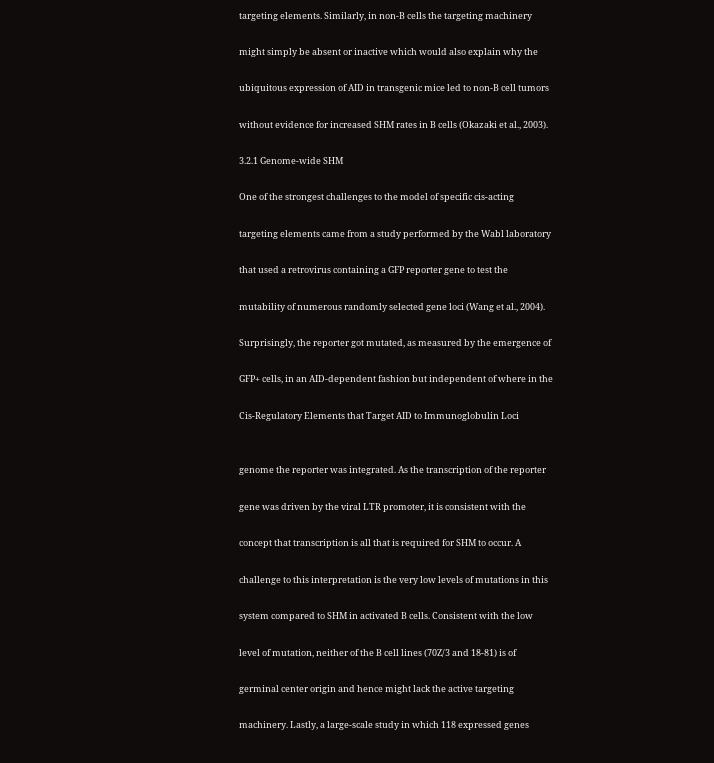targeting elements. Similarly, in non-B cells the targeting machinery

might simply be absent or inactive which would also explain why the

ubiquitous expression of AID in transgenic mice led to non-B cell tumors

without evidence for increased SHM rates in B cells (Okazaki et al., 2003).

3.2.1 Genome-wide SHM

One of the strongest challenges to the model of specific cis-acting

targeting elements came from a study performed by the Wabl laboratory

that used a retrovirus containing a GFP reporter gene to test the

mutability of numerous randomly selected gene loci (Wang et al., 2004).

Surprisingly, the reporter got mutated, as measured by the emergence of

GFP+ cells, in an AID-dependent fashion but independent of where in the

Cis-Regulatory Elements that Target AID to Immunoglobulin Loci


genome the reporter was integrated. As the transcription of the reporter

gene was driven by the viral LTR promoter, it is consistent with the

concept that transcription is all that is required for SHM to occur. A

challenge to this interpretation is the very low levels of mutations in this

system compared to SHM in activated B cells. Consistent with the low

level of mutation, neither of the B cell lines (70Z/3 and 18-81) is of

germinal center origin and hence might lack the active targeting

machinery. Lastly, a large-scale study in which 118 expressed genes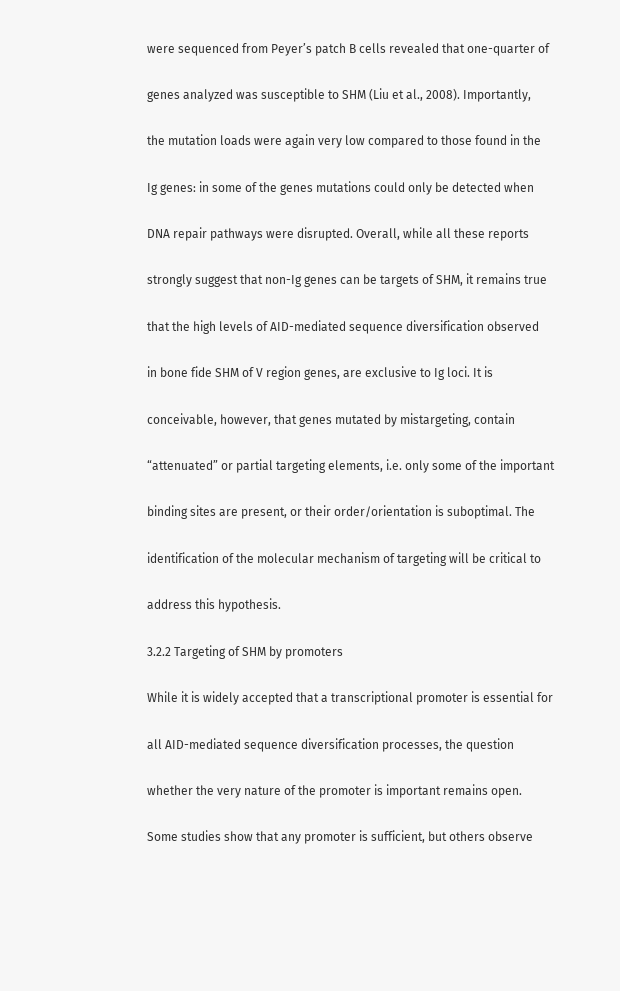were sequenced from Peyer’s patch B cells revealed that one-quarter of

genes analyzed was susceptible to SHM (Liu et al., 2008). Importantly,

the mutation loads were again very low compared to those found in the

Ig genes: in some of the genes mutations could only be detected when

DNA repair pathways were disrupted. Overall, while all these reports

strongly suggest that non-Ig genes can be targets of SHM, it remains true

that the high levels of AID-mediated sequence diversification observed

in bone fide SHM of V region genes, are exclusive to Ig loci. It is

conceivable, however, that genes mutated by mistargeting, contain

“attenuated” or partial targeting elements, i.e. only some of the important

binding sites are present, or their order/orientation is suboptimal. The

identification of the molecular mechanism of targeting will be critical to

address this hypothesis.

3.2.2 Targeting of SHM by promoters

While it is widely accepted that a transcriptional promoter is essential for

all AID-mediated sequence diversification processes, the question

whether the very nature of the promoter is important remains open.

Some studies show that any promoter is sufficient, but others observe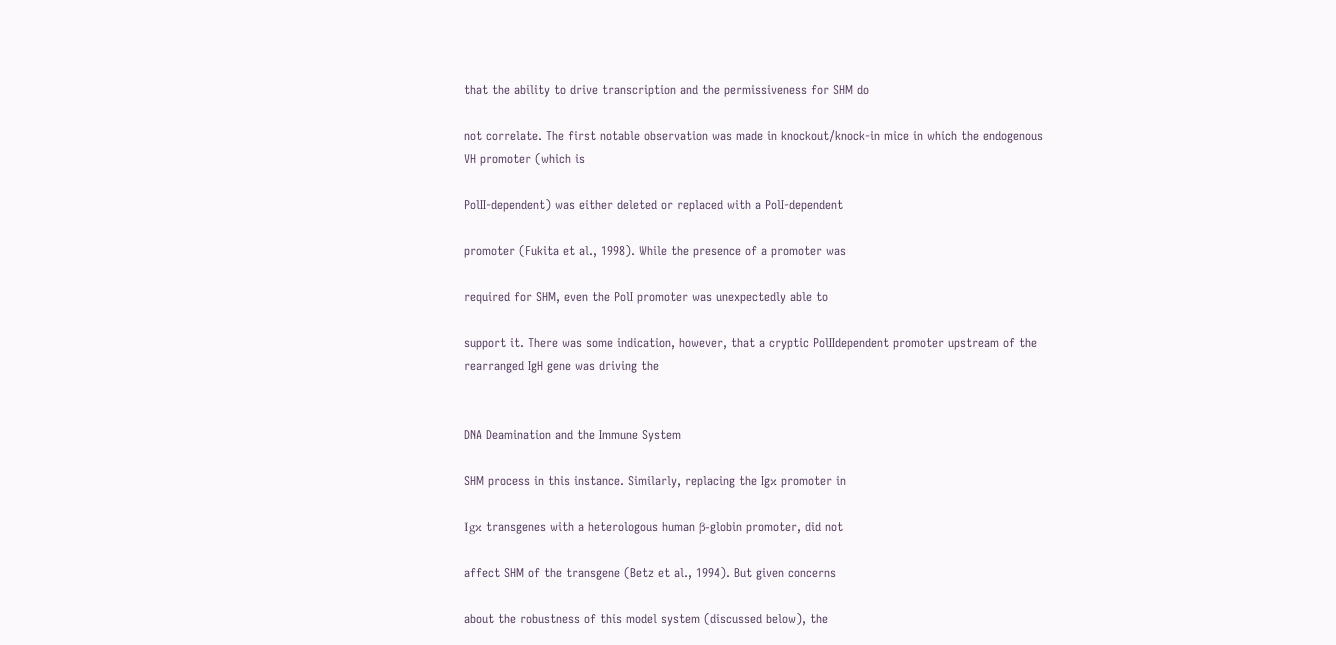that the ability to drive transcription and the permissiveness for SHM do

not correlate. The first notable observation was made in knockout/knock-in mice in which the endogenous VH promoter (which is

PolII-dependent) was either deleted or replaced with a PolI-dependent

promoter (Fukita et al., 1998). While the presence of a promoter was

required for SHM, even the PolI promoter was unexpectedly able to

support it. There was some indication, however, that a cryptic PolIIdependent promoter upstream of the rearranged IgH gene was driving the


DNA Deamination and the Immune System

SHM process in this instance. Similarly, replacing the Igκ promoter in

Igκ transgenes with a heterologous human β-globin promoter, did not

affect SHM of the transgene (Betz et al., 1994). But given concerns

about the robustness of this model system (discussed below), the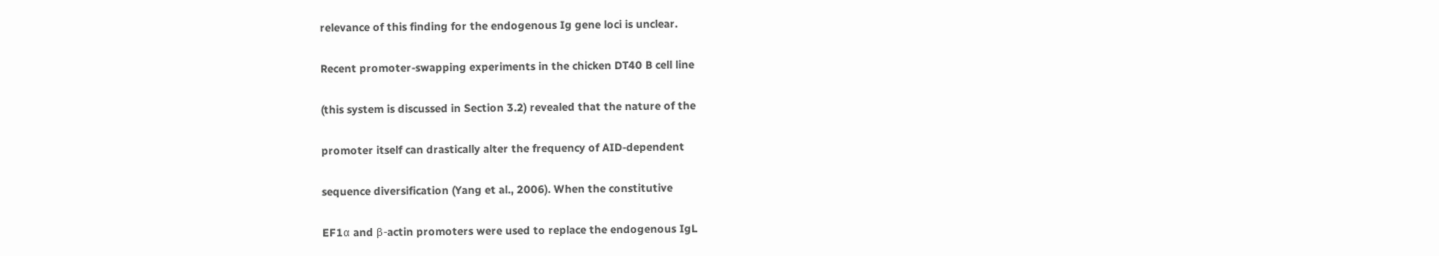relevance of this finding for the endogenous Ig gene loci is unclear.

Recent promoter-swapping experiments in the chicken DT40 B cell line

(this system is discussed in Section 3.2) revealed that the nature of the

promoter itself can drastically alter the frequency of AID-dependent

sequence diversification (Yang et al., 2006). When the constitutive

EF1α and β-actin promoters were used to replace the endogenous IgL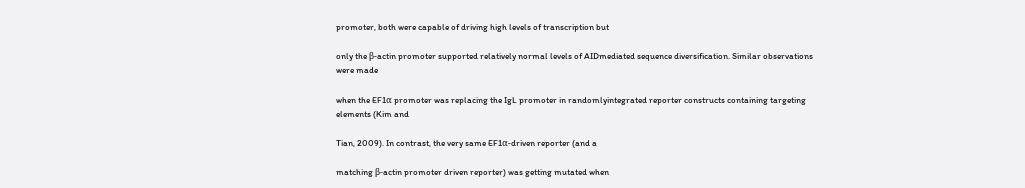promoter, both were capable of driving high levels of transcription but

only the β-actin promoter supported relatively normal levels of AIDmediated sequence diversification. Similar observations were made

when the EF1α promoter was replacing the IgL promoter in randomlyintegrated reporter constructs containing targeting elements (Kim and

Tian, 2009). In contrast, the very same EF1α-driven reporter (and a

matching β-actin promoter driven reporter) was getting mutated when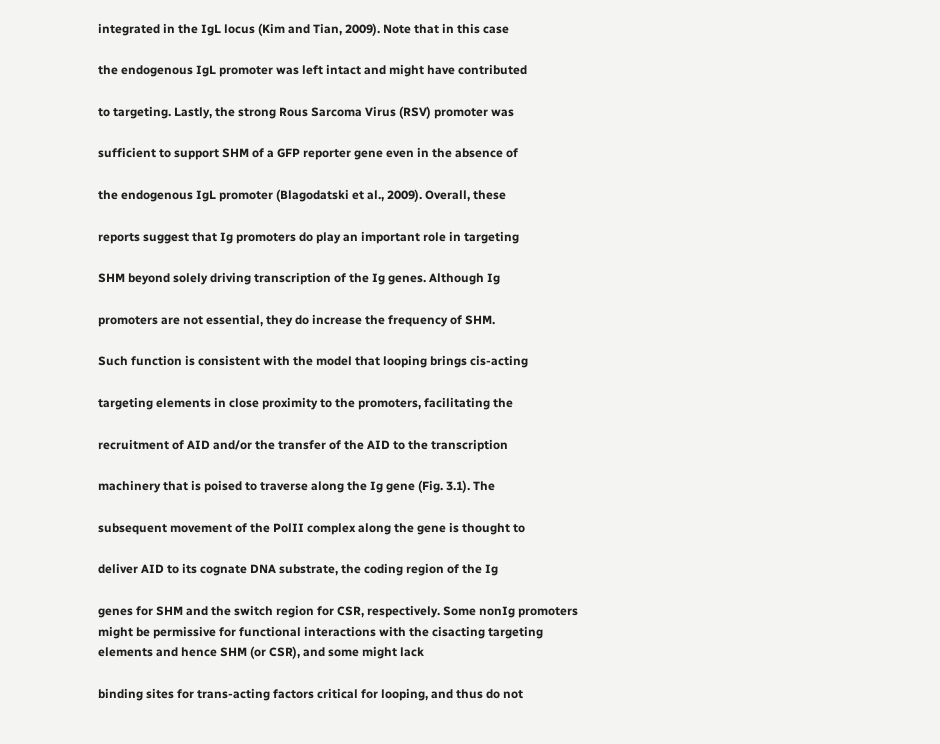integrated in the IgL locus (Kim and Tian, 2009). Note that in this case

the endogenous IgL promoter was left intact and might have contributed

to targeting. Lastly, the strong Rous Sarcoma Virus (RSV) promoter was

sufficient to support SHM of a GFP reporter gene even in the absence of

the endogenous IgL promoter (Blagodatski et al., 2009). Overall, these

reports suggest that Ig promoters do play an important role in targeting

SHM beyond solely driving transcription of the Ig genes. Although Ig

promoters are not essential, they do increase the frequency of SHM.

Such function is consistent with the model that looping brings cis-acting

targeting elements in close proximity to the promoters, facilitating the

recruitment of AID and/or the transfer of the AID to the transcription

machinery that is poised to traverse along the Ig gene (Fig. 3.1). The

subsequent movement of the PolII complex along the gene is thought to

deliver AID to its cognate DNA substrate, the coding region of the Ig

genes for SHM and the switch region for CSR, respectively. Some nonIg promoters might be permissive for functional interactions with the cisacting targeting elements and hence SHM (or CSR), and some might lack

binding sites for trans-acting factors critical for looping, and thus do not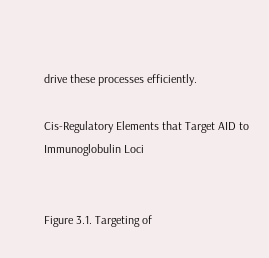drive these processes efficiently.

Cis-Regulatory Elements that Target AID to Immunoglobulin Loci


Figure 3.1. Targeting of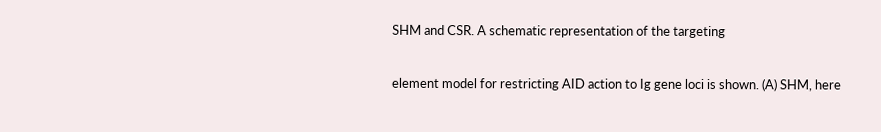SHM and CSR. A schematic representation of the targeting

element model for restricting AID action to Ig gene loci is shown. (A) SHM, here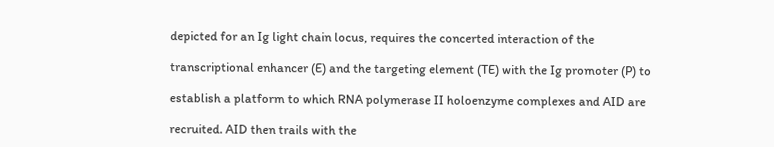depicted for an Ig light chain locus, requires the concerted interaction of the

transcriptional enhancer (E) and the targeting element (TE) with the Ig promoter (P) to

establish a platform to which RNA polymerase II holoenzyme complexes and AID are

recruited. AID then trails with the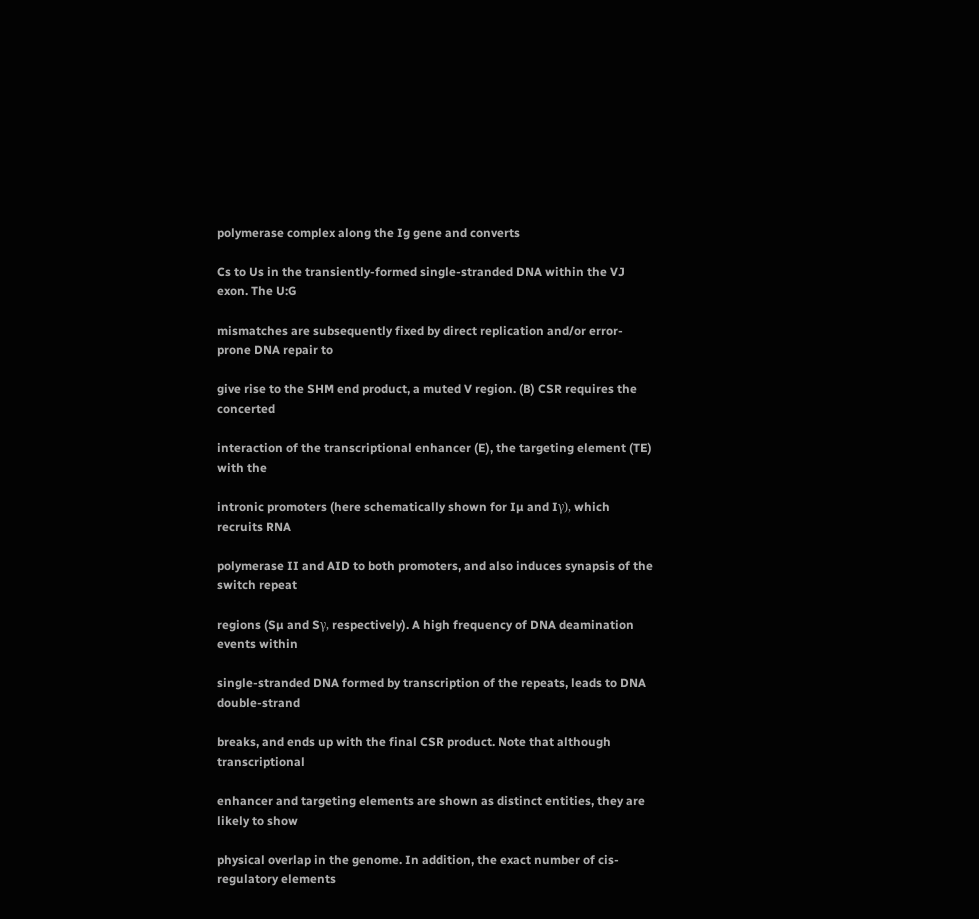polymerase complex along the Ig gene and converts

Cs to Us in the transiently-formed single-stranded DNA within the VJ exon. The U:G

mismatches are subsequently fixed by direct replication and/or error-prone DNA repair to

give rise to the SHM end product, a muted V region. (B) CSR requires the concerted

interaction of the transcriptional enhancer (E), the targeting element (TE) with the

intronic promoters (here schematically shown for Iµ and Iγ), which recruits RNA

polymerase II and AID to both promoters, and also induces synapsis of the switch repeat

regions (Sµ and Sγ, respectively). A high frequency of DNA deamination events within

single-stranded DNA formed by transcription of the repeats, leads to DNA double-strand

breaks, and ends up with the final CSR product. Note that although transcriptional

enhancer and targeting elements are shown as distinct entities, they are likely to show

physical overlap in the genome. In addition, the exact number of cis-regulatory elements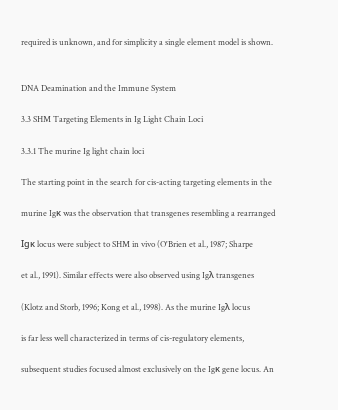required is unknown, and for simplicity a single element model is shown.


DNA Deamination and the Immune System

3.3 SHM Targeting Elements in Ig Light Chain Loci

3.3.1 The murine Ig light chain loci

The starting point in the search for cis-acting targeting elements in the

murine Igκ was the observation that transgenes resembling a rearranged

Igκ locus were subject to SHM in vivo (O'Brien et al., 1987; Sharpe

et al., 1991). Similar effects were also observed using Igλ transgenes

(Klotz and Storb, 1996; Kong et al., 1998). As the murine Igλ locus

is far less well characterized in terms of cis-regulatory elements,

subsequent studies focused almost exclusively on the Igκ gene locus. An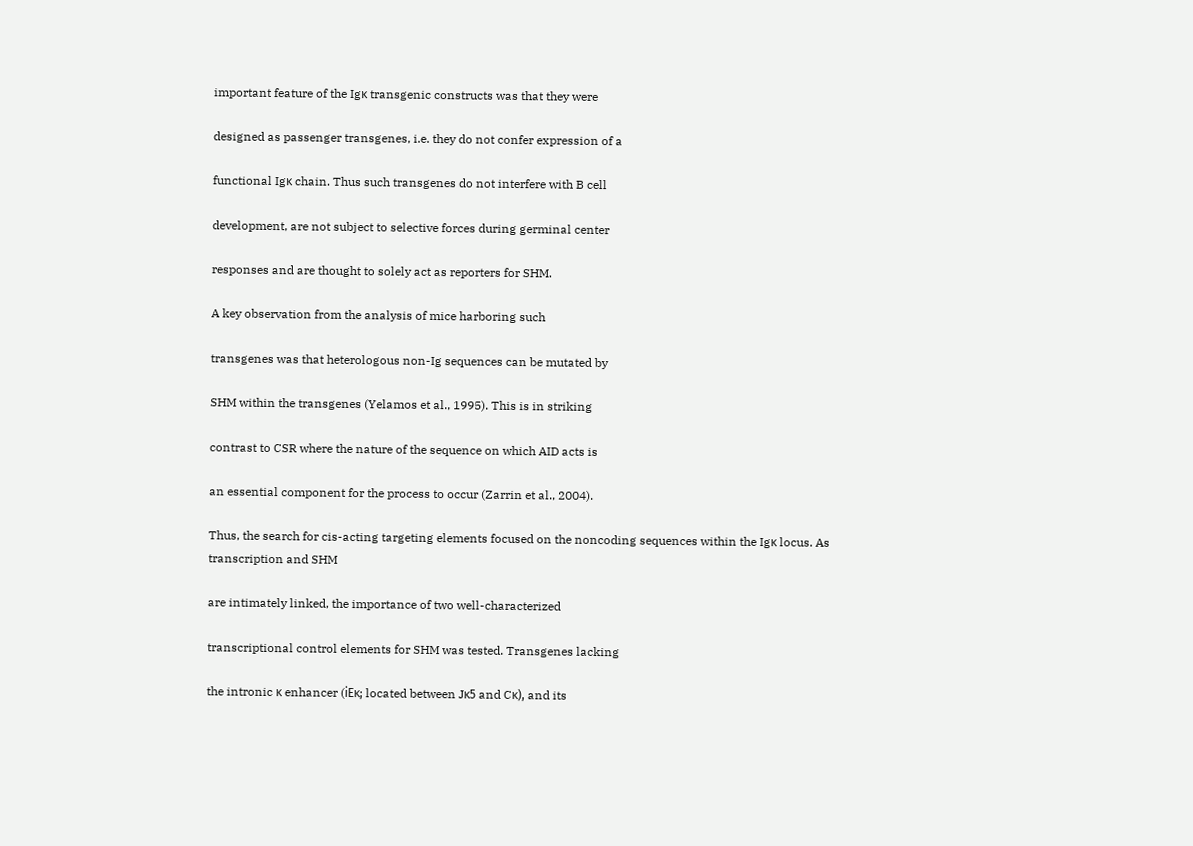important feature of the Igκ transgenic constructs was that they were

designed as passenger transgenes, i.e. they do not confer expression of a

functional Igκ chain. Thus such transgenes do not interfere with B cell

development, are not subject to selective forces during germinal center

responses and are thought to solely act as reporters for SHM.

A key observation from the analysis of mice harboring such

transgenes was that heterologous non-Ig sequences can be mutated by

SHM within the transgenes (Yelamos et al., 1995). This is in striking

contrast to CSR where the nature of the sequence on which AID acts is

an essential component for the process to occur (Zarrin et al., 2004).

Thus, the search for cis-acting targeting elements focused on the noncoding sequences within the Igκ locus. As transcription and SHM

are intimately linked, the importance of two well-characterized

transcriptional control elements for SHM was tested. Transgenes lacking

the intronic κ enhancer (iEκ; located between Jκ5 and Cκ), and its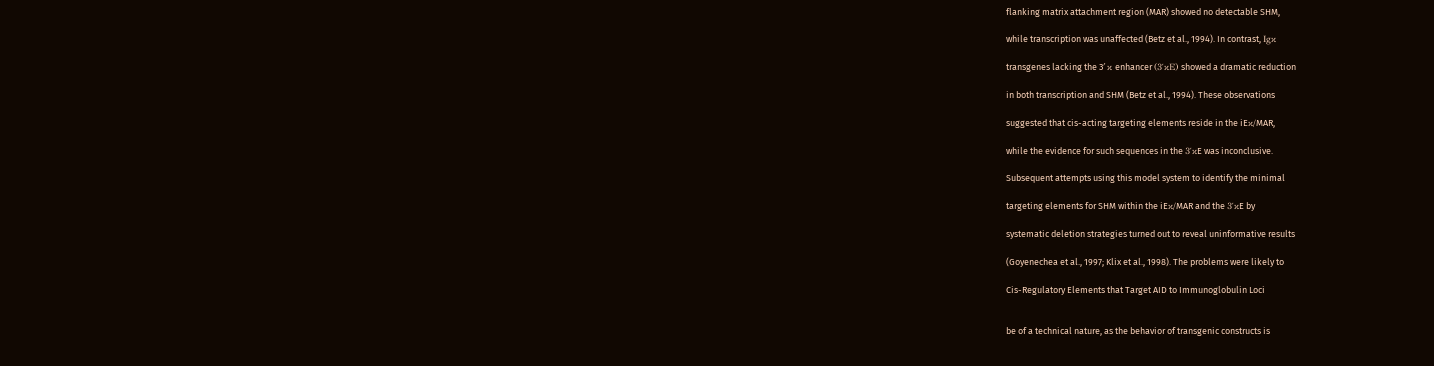flanking matrix attachment region (MAR) showed no detectable SHM,

while transcription was unaffected (Betz et al., 1994). In contrast, Igκ

transgenes lacking the 3′ κ enhancer (3′κE) showed a dramatic reduction

in both transcription and SHM (Betz et al., 1994). These observations

suggested that cis-acting targeting elements reside in the iEκ/MAR,

while the evidence for such sequences in the 3′κE was inconclusive.

Subsequent attempts using this model system to identify the minimal

targeting elements for SHM within the iEκ/MAR and the 3′κE by

systematic deletion strategies turned out to reveal uninformative results

(Goyenechea et al., 1997; Klix et al., 1998). The problems were likely to

Cis-Regulatory Elements that Target AID to Immunoglobulin Loci


be of a technical nature, as the behavior of transgenic constructs is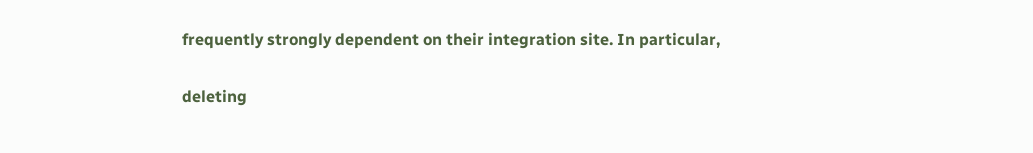frequently strongly dependent on their integration site. In particular,

deleting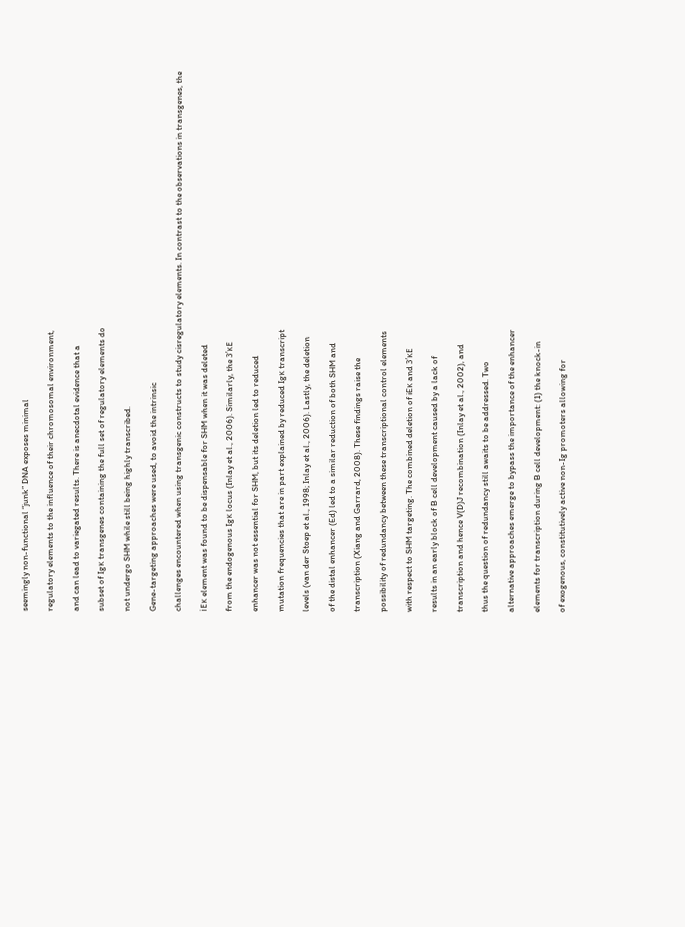seemingly non-functional “junk” DNA exposes minimal

regulatory elements to the influence of their chromosomal environment,

and can lead to variegated results. There is anecdotal evidence that a

subset of Igκ transgenes containing the full set of regulatory elements do

not undergo SHM while still being highly transcribed.

Gene-targeting approaches were used, to avoid the intrinsic

challenges encountered when using transgenic constructs to study cisregulatory elements. In contrast to the observations in transgenes, the

iEκ element was found to be dispensable for SHM when it was deleted

from the endogenous Igκ locus (Inlay et al., 2006). Similarly, the 3′κE

enhancer was not essential for SHM, but its deletion led to reduced

mutation frequencies that are in part explained by reduced Igκ transcript

levels (van der Stoep et al., 1998; Inlay et al., 2006). Lastly, the deletion

of the distal enhancer (Ed) led to a similar reduction of both SHM and

transcription (Xiang and Garrard, 2008). These findings raise the

possibility of redundancy between these transcriptional control elements

with respect to SHM targeting. The combined deletion of iEκ and 3′κE

results in an early block of B cell development caused by a lack of

transcription and hence V(D)J recombination (Inlay et al., 2002), and

thus the question of redundancy still awaits to be addressed. Two

alternative approaches emerge to bypass the importance of the enhancer

elements for transcription during B cell development: (1) the knock-in

of exogenous, constitutively active non-Ig promoters allowing for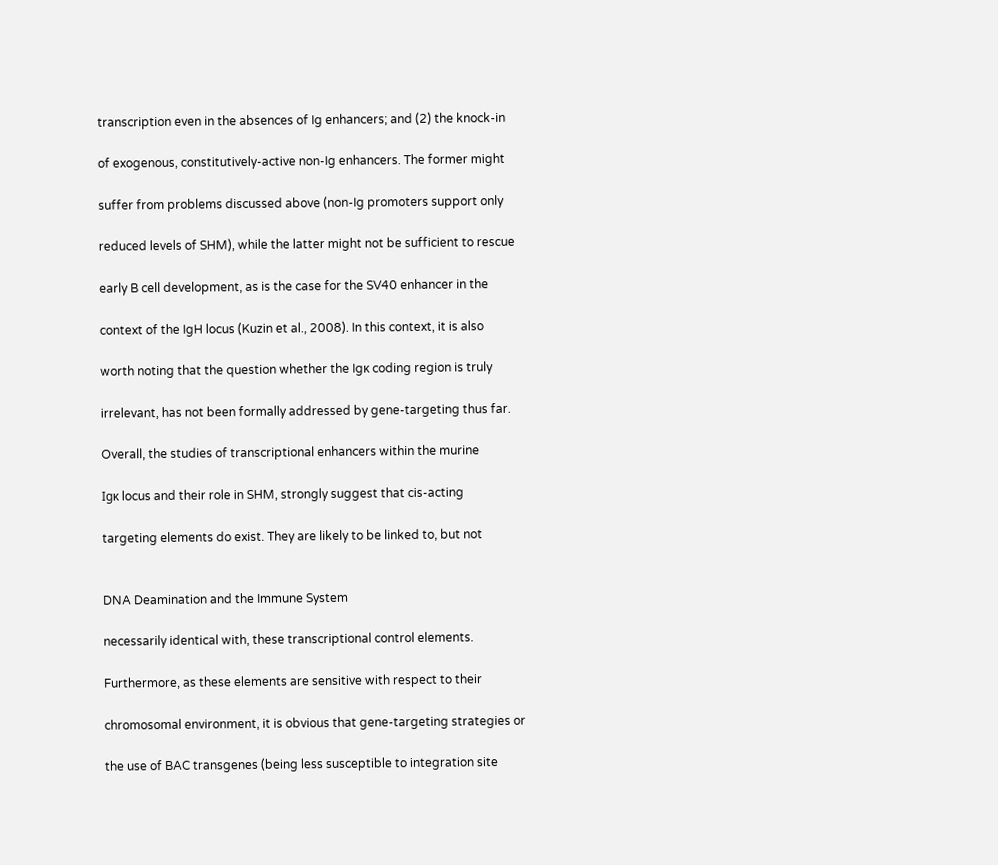transcription even in the absences of Ig enhancers; and (2) the knock-in

of exogenous, constitutively-active non-Ig enhancers. The former might

suffer from problems discussed above (non-Ig promoters support only

reduced levels of SHM), while the latter might not be sufficient to rescue

early B cell development, as is the case for the SV40 enhancer in the

context of the IgH locus (Kuzin et al., 2008). In this context, it is also

worth noting that the question whether the Igκ coding region is truly

irrelevant, has not been formally addressed by gene-targeting thus far.

Overall, the studies of transcriptional enhancers within the murine

Igκ locus and their role in SHM, strongly suggest that cis-acting

targeting elements do exist. They are likely to be linked to, but not


DNA Deamination and the Immune System

necessarily identical with, these transcriptional control elements.

Furthermore, as these elements are sensitive with respect to their

chromosomal environment, it is obvious that gene-targeting strategies or

the use of BAC transgenes (being less susceptible to integration site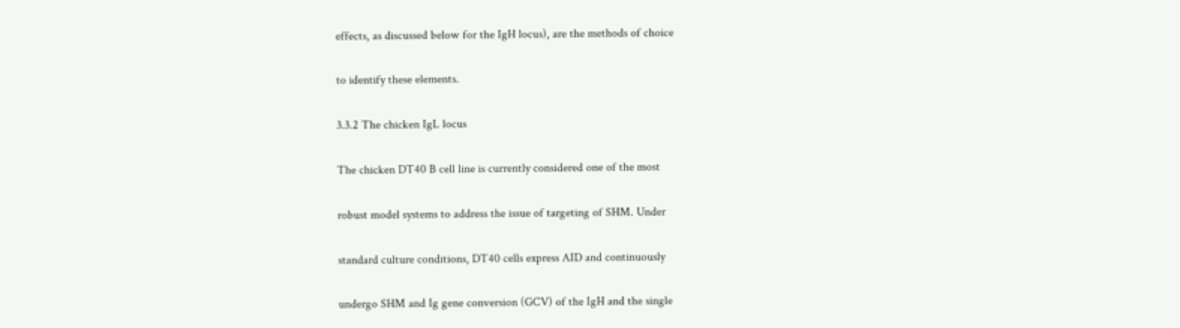effects, as discussed below for the IgH locus), are the methods of choice

to identify these elements.

3.3.2 The chicken IgL locus

The chicken DT40 B cell line is currently considered one of the most

robust model systems to address the issue of targeting of SHM. Under

standard culture conditions, DT40 cells express AID and continuously

undergo SHM and Ig gene conversion (GCV) of the IgH and the single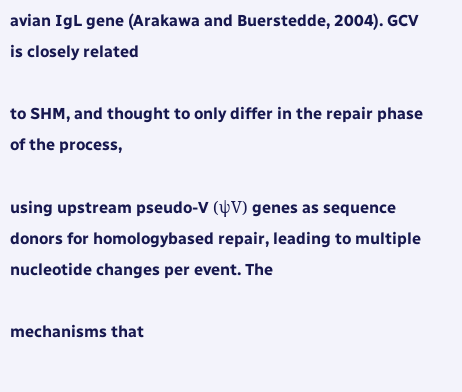avian IgL gene (Arakawa and Buerstedde, 2004). GCV is closely related

to SHM, and thought to only differ in the repair phase of the process,

using upstream pseudo-V (ψV) genes as sequence donors for homologybased repair, leading to multiple nucleotide changes per event. The

mechanisms that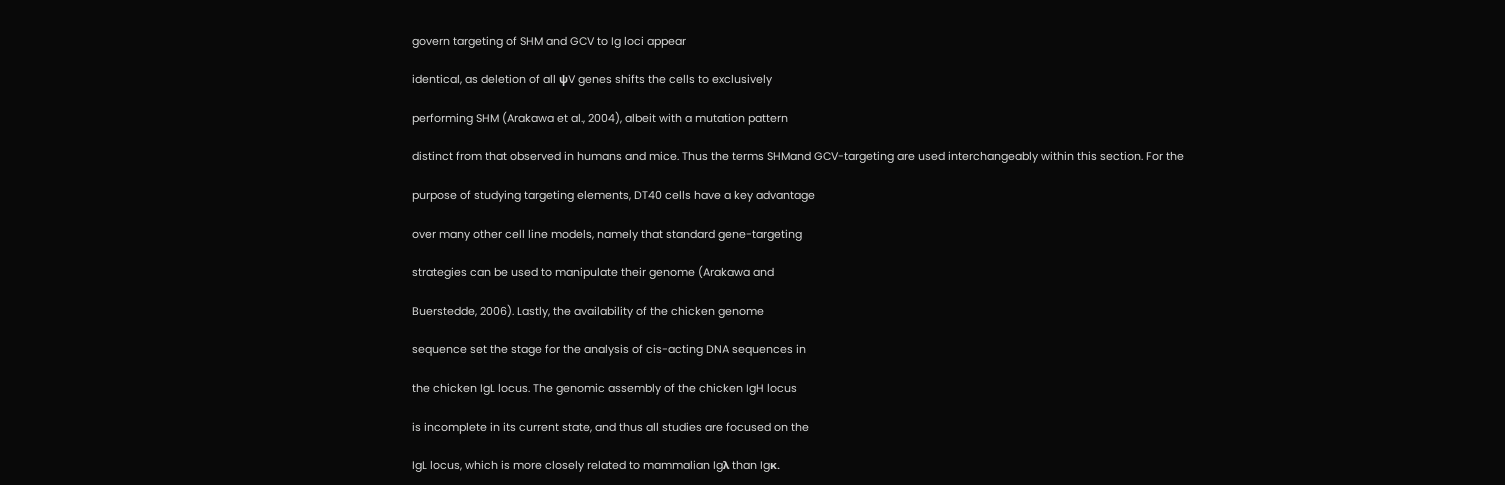govern targeting of SHM and GCV to Ig loci appear

identical, as deletion of all ψV genes shifts the cells to exclusively

performing SHM (Arakawa et al., 2004), albeit with a mutation pattern

distinct from that observed in humans and mice. Thus the terms SHMand GCV-targeting are used interchangeably within this section. For the

purpose of studying targeting elements, DT40 cells have a key advantage

over many other cell line models, namely that standard gene-targeting

strategies can be used to manipulate their genome (Arakawa and

Buerstedde, 2006). Lastly, the availability of the chicken genome

sequence set the stage for the analysis of cis-acting DNA sequences in

the chicken IgL locus. The genomic assembly of the chicken IgH locus

is incomplete in its current state, and thus all studies are focused on the

IgL locus, which is more closely related to mammalian Igλ than Igκ.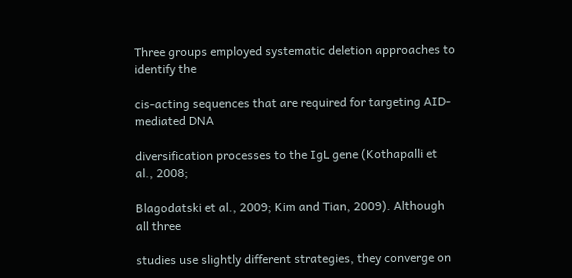Three groups employed systematic deletion approaches to identify the

cis-acting sequences that are required for targeting AID-mediated DNA

diversification processes to the IgL gene (Kothapalli et al., 2008;

Blagodatski et al., 2009; Kim and Tian, 2009). Although all three

studies use slightly different strategies, they converge on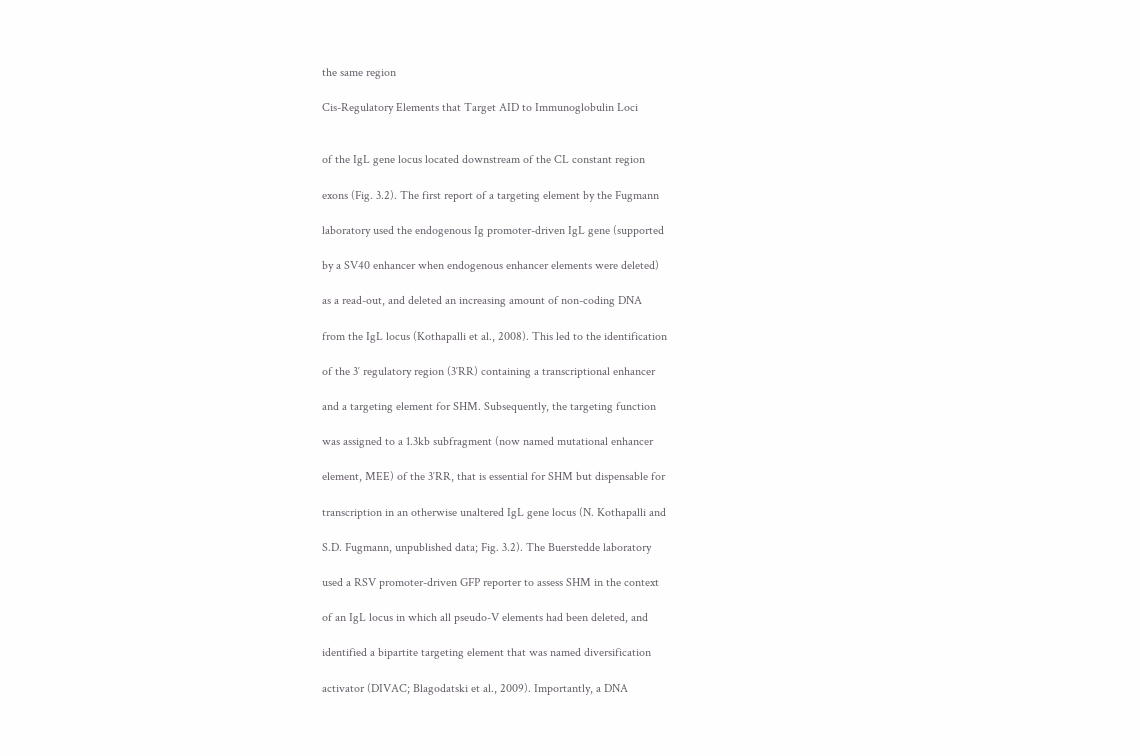the same region

Cis-Regulatory Elements that Target AID to Immunoglobulin Loci


of the IgL gene locus located downstream of the CL constant region

exons (Fig. 3.2). The first report of a targeting element by the Fugmann

laboratory used the endogenous Ig promoter-driven IgL gene (supported

by a SV40 enhancer when endogenous enhancer elements were deleted)

as a read-out, and deleted an increasing amount of non-coding DNA

from the IgL locus (Kothapalli et al., 2008). This led to the identification

of the 3′ regulatory region (3′RR) containing a transcriptional enhancer

and a targeting element for SHM. Subsequently, the targeting function

was assigned to a 1.3kb subfragment (now named mutational enhancer

element, MEE) of the 3′RR, that is essential for SHM but dispensable for

transcription in an otherwise unaltered IgL gene locus (N. Kothapalli and

S.D. Fugmann, unpublished data; Fig. 3.2). The Buerstedde laboratory

used a RSV promoter-driven GFP reporter to assess SHM in the context

of an IgL locus in which all pseudo-V elements had been deleted, and

identified a bipartite targeting element that was named diversification

activator (DIVAC; Blagodatski et al., 2009). Importantly, a DNA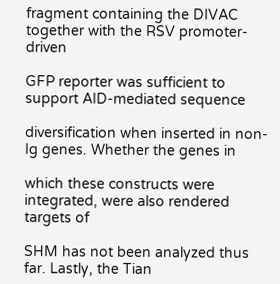fragment containing the DIVAC together with the RSV promoter-driven

GFP reporter was sufficient to support AID-mediated sequence

diversification when inserted in non-Ig genes. Whether the genes in

which these constructs were integrated, were also rendered targets of

SHM has not been analyzed thus far. Lastly, the Tian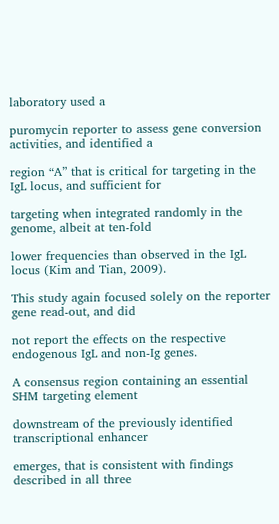laboratory used a

puromycin reporter to assess gene conversion activities, and identified a

region “A” that is critical for targeting in the IgL locus, and sufficient for

targeting when integrated randomly in the genome, albeit at ten-fold

lower frequencies than observed in the IgL locus (Kim and Tian, 2009).

This study again focused solely on the reporter gene read-out, and did

not report the effects on the respective endogenous IgL and non-Ig genes.

A consensus region containing an essential SHM targeting element

downstream of the previously identified transcriptional enhancer

emerges, that is consistent with findings described in all three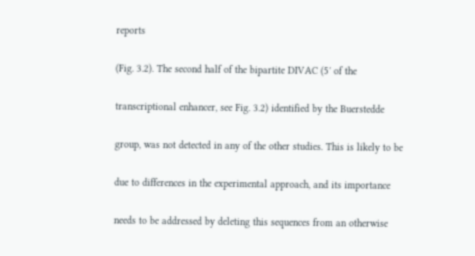reports

(Fig. 3.2). The second half of the bipartite DIVAC (5′ of the

transcriptional enhancer, see Fig. 3.2) identified by the Buerstedde

group, was not detected in any of the other studies. This is likely to be

due to differences in the experimental approach, and its importance

needs to be addressed by deleting this sequences from an otherwise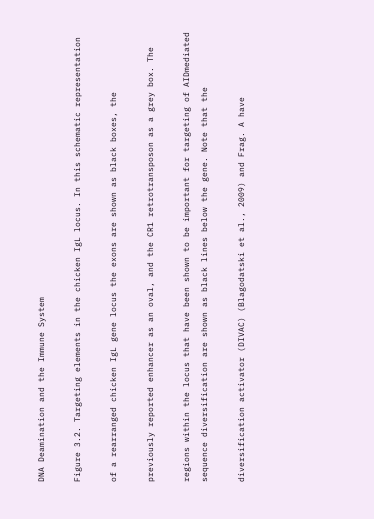DNA Deamination and the Immune System

Figure 3.2. Targeting elements in the chicken IgL locus. In this schematic representation

of a rearranged chicken IgL gene locus the exons are shown as black boxes, the

previously reported enhancer as an oval, and the CR1 retrotransposon as a grey box. The

regions within the locus that have been shown to be important for targeting of AIDmediated sequence diversification are shown as black lines below the gene. Note that the

diversification activator (DIVAC) (Blagodatski et al., 2009) and Frag. A have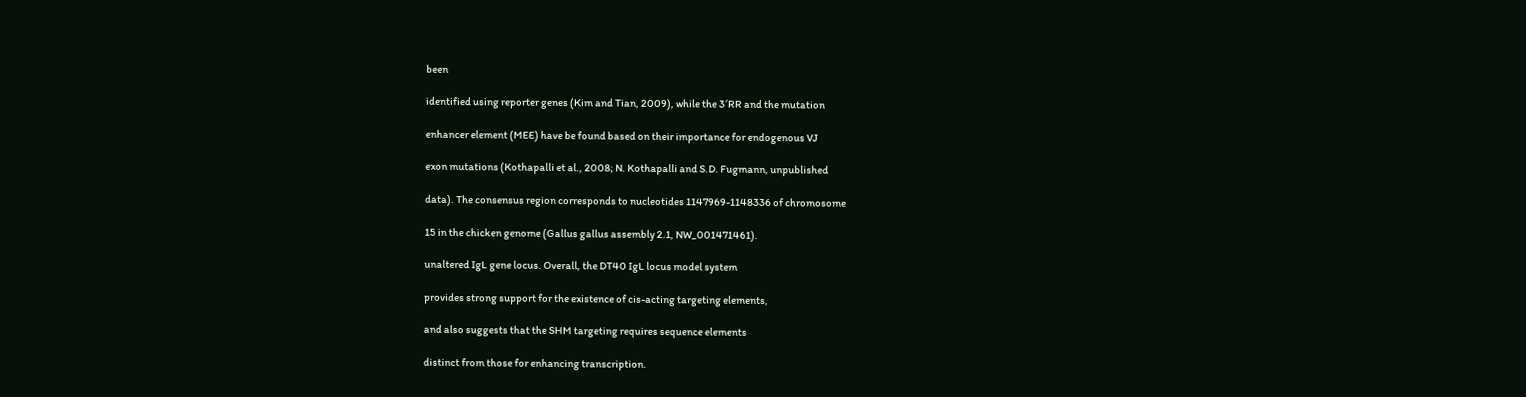been

identified using reporter genes (Kim and Tian, 2009), while the 3′RR and the mutation

enhancer element (MEE) have be found based on their importance for endogenous VJ

exon mutations (Kothapalli et al., 2008; N. Kothapalli and S.D. Fugmann, unpublished

data). The consensus region corresponds to nucleotides 1147969-1148336 of chromosome

15 in the chicken genome (Gallus gallus assembly 2.1, NW_001471461).

unaltered IgL gene locus. Overall, the DT40 IgL locus model system

provides strong support for the existence of cis-acting targeting elements,

and also suggests that the SHM targeting requires sequence elements

distinct from those for enhancing transcription.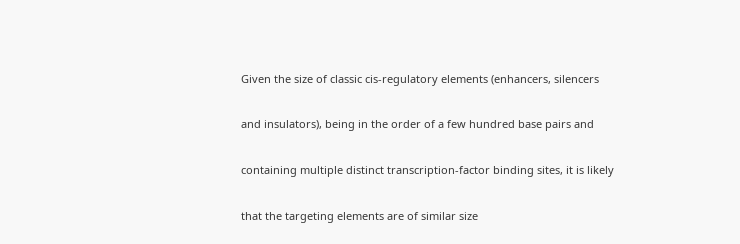Given the size of classic cis-regulatory elements (enhancers, silencers

and insulators), being in the order of a few hundred base pairs and

containing multiple distinct transcription-factor binding sites, it is likely

that the targeting elements are of similar size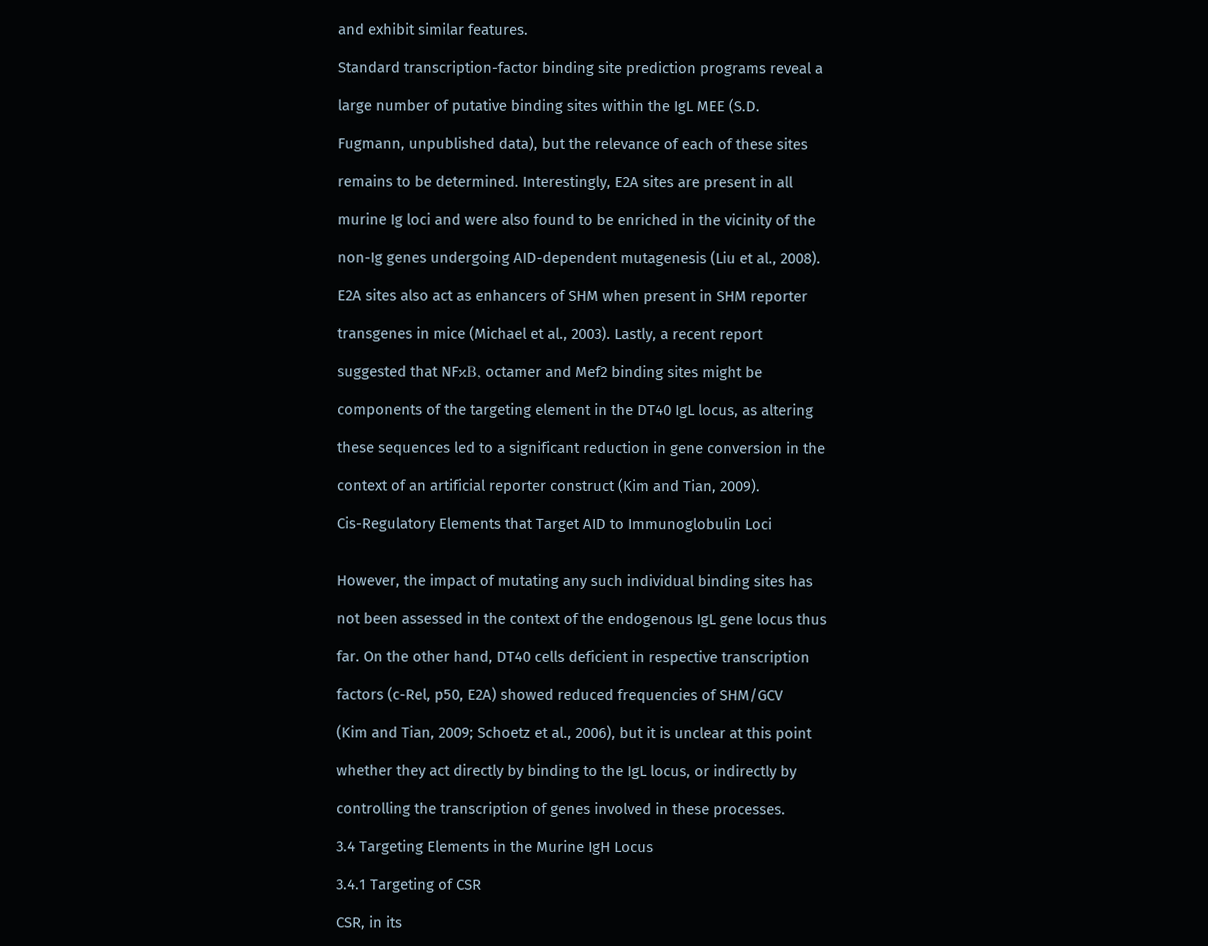and exhibit similar features.

Standard transcription-factor binding site prediction programs reveal a

large number of putative binding sites within the IgL MEE (S.D.

Fugmann, unpublished data), but the relevance of each of these sites

remains to be determined. Interestingly, E2A sites are present in all

murine Ig loci and were also found to be enriched in the vicinity of the

non-Ig genes undergoing AID-dependent mutagenesis (Liu et al., 2008).

E2A sites also act as enhancers of SHM when present in SHM reporter

transgenes in mice (Michael et al., 2003). Lastly, a recent report

suggested that NFκB, octamer and Mef2 binding sites might be

components of the targeting element in the DT40 IgL locus, as altering

these sequences led to a significant reduction in gene conversion in the

context of an artificial reporter construct (Kim and Tian, 2009).

Cis-Regulatory Elements that Target AID to Immunoglobulin Loci


However, the impact of mutating any such individual binding sites has

not been assessed in the context of the endogenous IgL gene locus thus

far. On the other hand, DT40 cells deficient in respective transcription

factors (c-Rel, p50, E2A) showed reduced frequencies of SHM/GCV

(Kim and Tian, 2009; Schoetz et al., 2006), but it is unclear at this point

whether they act directly by binding to the IgL locus, or indirectly by

controlling the transcription of genes involved in these processes.

3.4 Targeting Elements in the Murine IgH Locus

3.4.1 Targeting of CSR

CSR, in its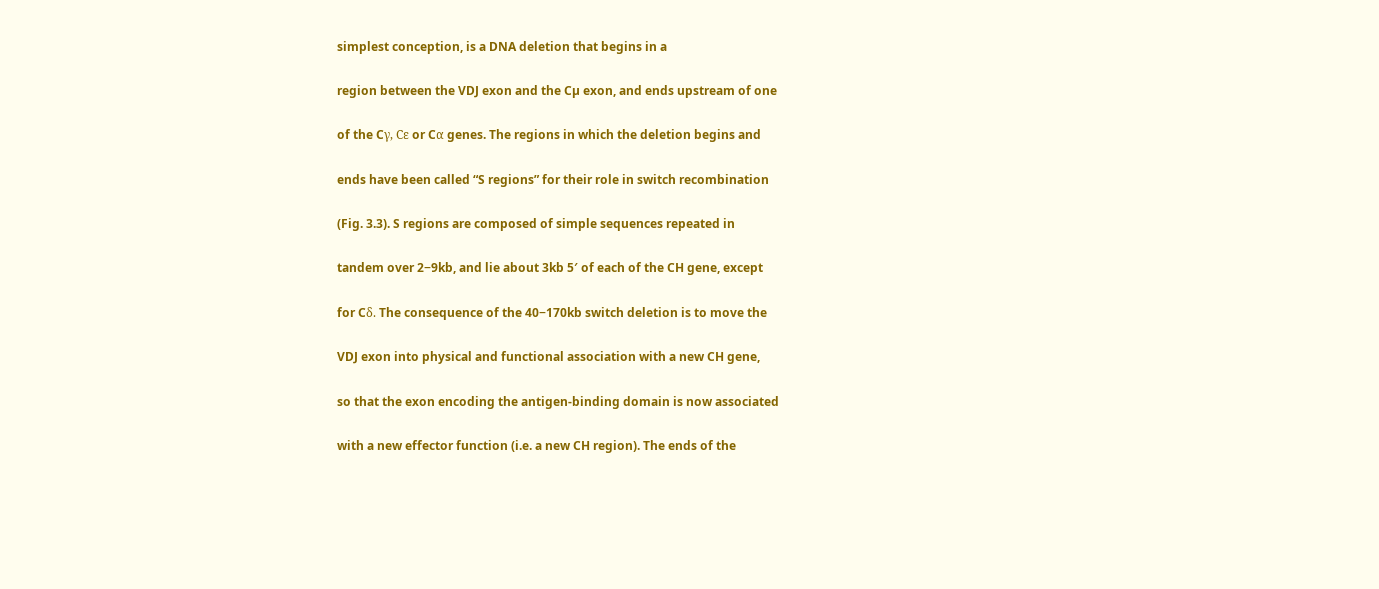simplest conception, is a DNA deletion that begins in a

region between the VDJ exon and the Cµ exon, and ends upstream of one

of the Cγ, Cε or Cα genes. The regions in which the deletion begins and

ends have been called “S regions” for their role in switch recombination

(Fig. 3.3). S regions are composed of simple sequences repeated in

tandem over 2−9kb, and lie about 3kb 5′ of each of the CH gene, except

for Cδ. The consequence of the 40−170kb switch deletion is to move the

VDJ exon into physical and functional association with a new CH gene,

so that the exon encoding the antigen-binding domain is now associated

with a new effector function (i.e. a new CH region). The ends of the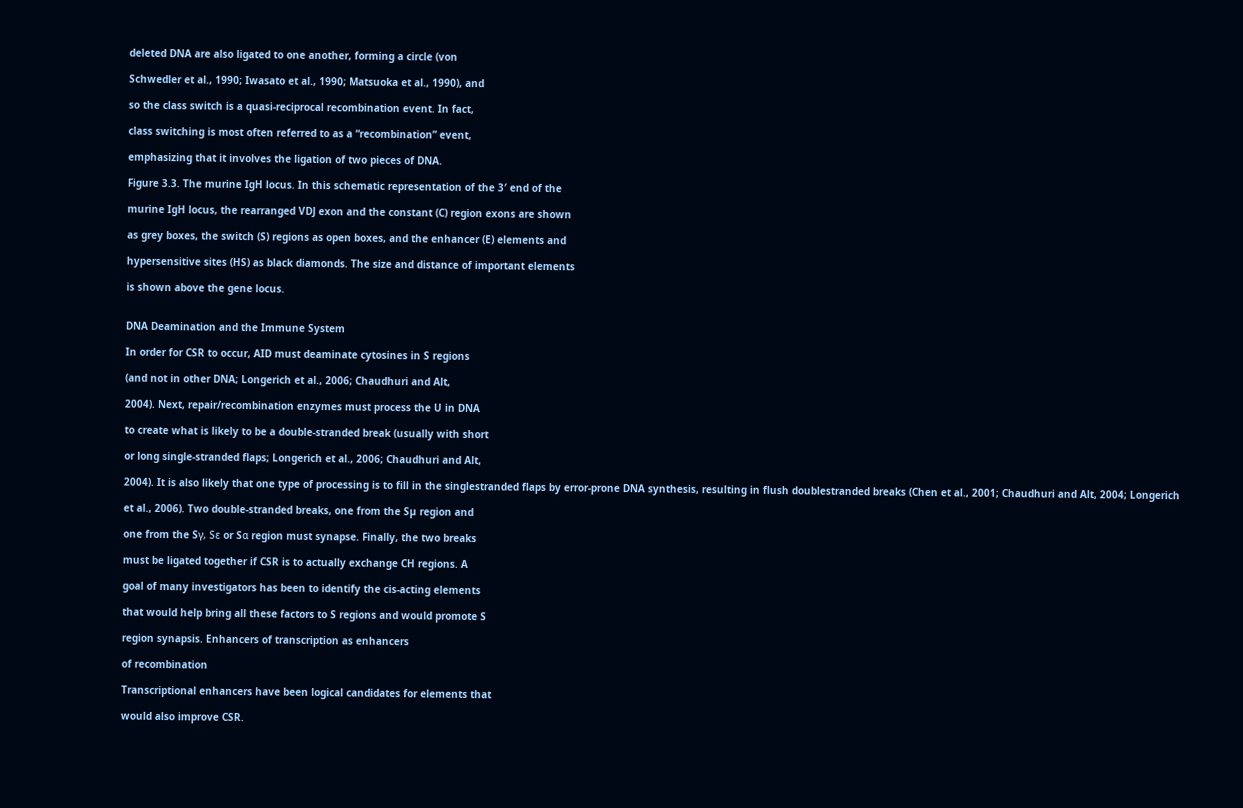deleted DNA are also ligated to one another, forming a circle (von

Schwedler et al., 1990; Iwasato et al., 1990; Matsuoka et al., 1990), and

so the class switch is a quasi-reciprocal recombination event. In fact,

class switching is most often referred to as a “recombination” event,

emphasizing that it involves the ligation of two pieces of DNA.

Figure 3.3. The murine IgH locus. In this schematic representation of the 3′ end of the

murine IgH locus, the rearranged VDJ exon and the constant (C) region exons are shown

as grey boxes, the switch (S) regions as open boxes, and the enhancer (E) elements and

hypersensitive sites (HS) as black diamonds. The size and distance of important elements

is shown above the gene locus.


DNA Deamination and the Immune System

In order for CSR to occur, AID must deaminate cytosines in S regions

(and not in other DNA; Longerich et al., 2006; Chaudhuri and Alt,

2004). Next, repair/recombination enzymes must process the U in DNA

to create what is likely to be a double-stranded break (usually with short

or long single-stranded flaps; Longerich et al., 2006; Chaudhuri and Alt,

2004). It is also likely that one type of processing is to fill in the singlestranded flaps by error-prone DNA synthesis, resulting in flush doublestranded breaks (Chen et al., 2001; Chaudhuri and Alt, 2004; Longerich

et al., 2006). Two double-stranded breaks, one from the Sµ region and

one from the Sγ, Sε or Sα region must synapse. Finally, the two breaks

must be ligated together if CSR is to actually exchange CH regions. A

goal of many investigators has been to identify the cis-acting elements

that would help bring all these factors to S regions and would promote S

region synapsis. Enhancers of transcription as enhancers

of recombination

Transcriptional enhancers have been logical candidates for elements that

would also improve CSR.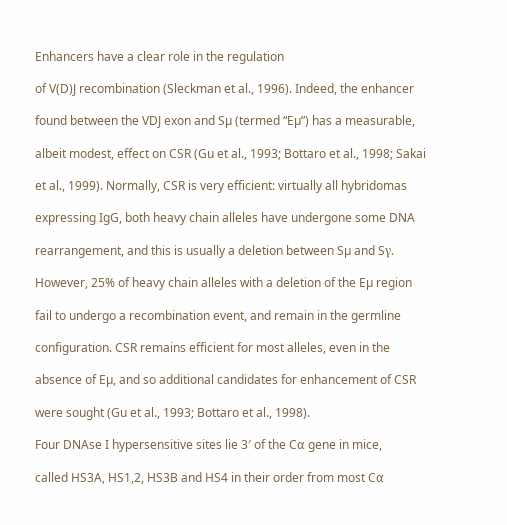Enhancers have a clear role in the regulation

of V(D)J recombination (Sleckman et al., 1996). Indeed, the enhancer

found between the VDJ exon and Sµ (termed “Eµ”) has a measurable,

albeit modest, effect on CSR (Gu et al., 1993; Bottaro et al., 1998; Sakai

et al., 1999). Normally, CSR is very efficient: virtually all hybridomas

expressing IgG, both heavy chain alleles have undergone some DNA

rearrangement, and this is usually a deletion between Sµ and Sγ.

However, 25% of heavy chain alleles with a deletion of the Eµ region

fail to undergo a recombination event, and remain in the germline

configuration. CSR remains efficient for most alleles, even in the

absence of Eµ, and so additional candidates for enhancement of CSR

were sought (Gu et al., 1993; Bottaro et al., 1998).

Four DNAse I hypersensitive sites lie 3′ of the Cα gene in mice,

called HS3A, HS1,2, HS3B and HS4 in their order from most Cα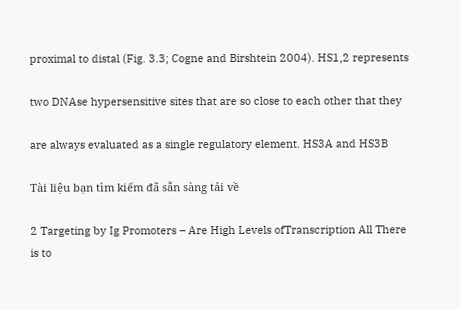proximal to distal (Fig. 3.3; Cogne and Birshtein 2004). HS1,2 represents

two DNAse hypersensitive sites that are so close to each other that they

are always evaluated as a single regulatory element. HS3A and HS3B

Tài liệu bạn tìm kiếm đã sẵn sàng tải về

2 Targeting by Ig Promoters – Are High Levels ofTranscription All There is to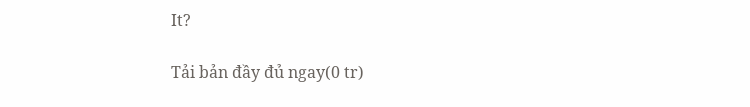It?

Tải bản đầy đủ ngay(0 tr)